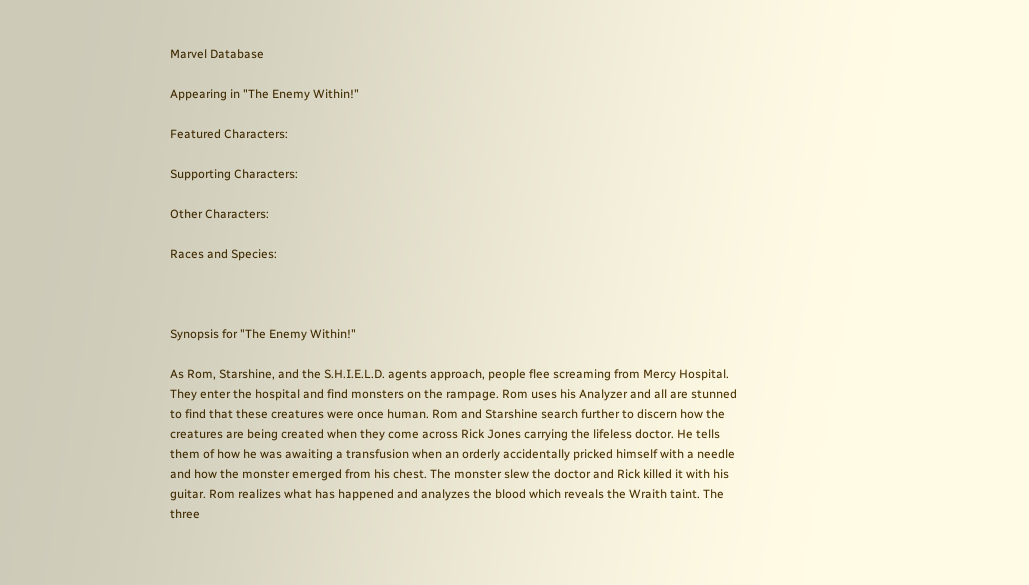Marvel Database

Appearing in "The Enemy Within!"

Featured Characters:

Supporting Characters:

Other Characters:

Races and Species:



Synopsis for "The Enemy Within!"

As Rom, Starshine, and the S.H.I.E.L.D. agents approach, people flee screaming from Mercy Hospital. They enter the hospital and find monsters on the rampage. Rom uses his Analyzer and all are stunned to find that these creatures were once human. Rom and Starshine search further to discern how the creatures are being created when they come across Rick Jones carrying the lifeless doctor. He tells them of how he was awaiting a transfusion when an orderly accidentally pricked himself with a needle and how the monster emerged from his chest. The monster slew the doctor and Rick killed it with his guitar. Rom realizes what has happened and analyzes the blood which reveals the Wraith taint. The three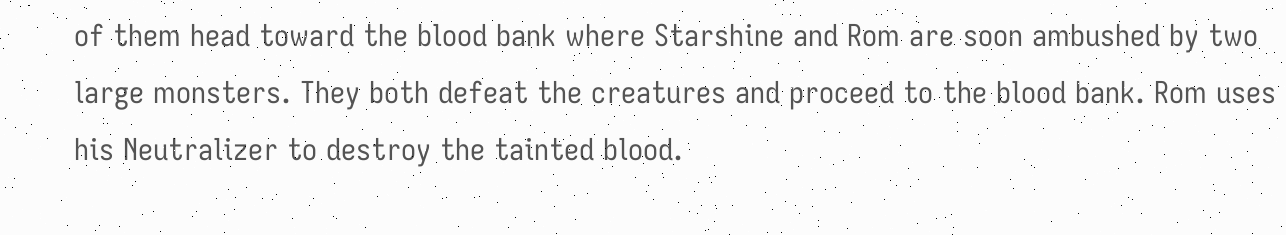of them head toward the blood bank where Starshine and Rom are soon ambushed by two large monsters. They both defeat the creatures and proceed to the blood bank. Rom uses his Neutralizer to destroy the tainted blood.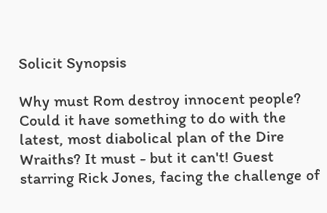Solicit Synopsis

Why must Rom destroy innocent people? Could it have something to do with the latest, most diabolical plan of the Dire Wraiths? It must - but it can't! Guest starring Rick Jones, facing the challenge of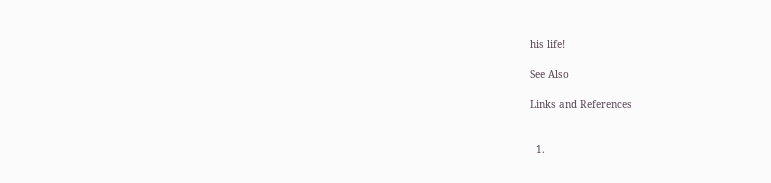his life!

See Also

Links and References


  1.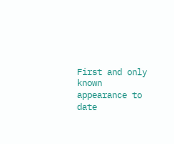First and only known appearance to date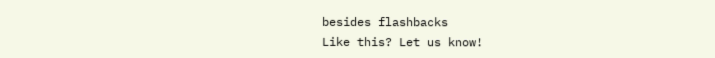besides flashbacks
Like this? Let us know!